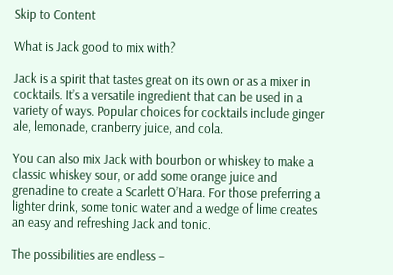Skip to Content

What is Jack good to mix with?

Jack is a spirit that tastes great on its own or as a mixer in cocktails. It’s a versatile ingredient that can be used in a variety of ways. Popular choices for cocktails include ginger ale, lemonade, cranberry juice, and cola.

You can also mix Jack with bourbon or whiskey to make a classic whiskey sour, or add some orange juice and grenadine to create a Scarlett O’Hara. For those preferring a lighter drink, some tonic water and a wedge of lime creates an easy and refreshing Jack and tonic.

The possibilities are endless –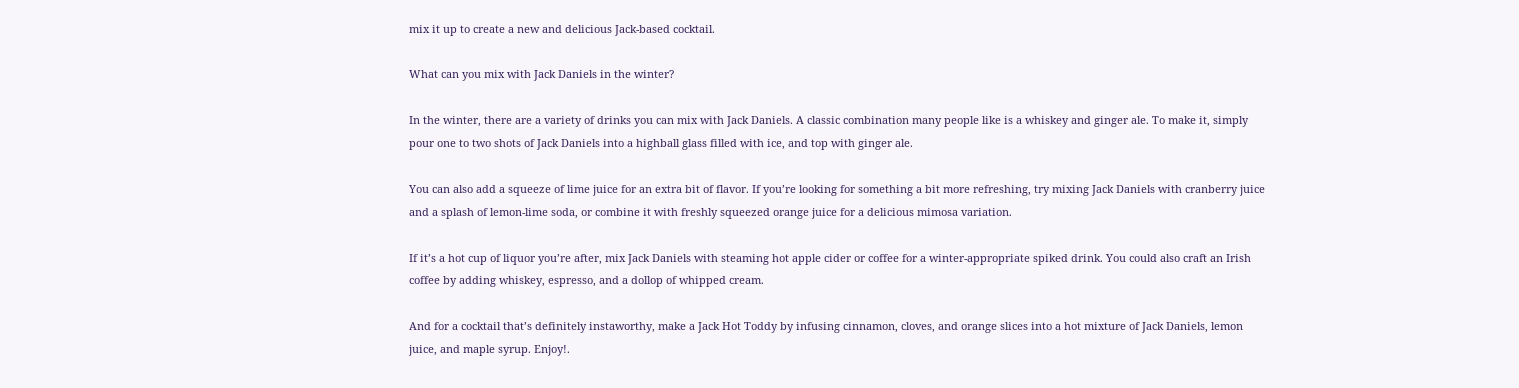mix it up to create a new and delicious Jack-based cocktail.

What can you mix with Jack Daniels in the winter?

In the winter, there are a variety of drinks you can mix with Jack Daniels. A classic combination many people like is a whiskey and ginger ale. To make it, simply pour one to two shots of Jack Daniels into a highball glass filled with ice, and top with ginger ale.

You can also add a squeeze of lime juice for an extra bit of flavor. If you’re looking for something a bit more refreshing, try mixing Jack Daniels with cranberry juice and a splash of lemon-lime soda, or combine it with freshly squeezed orange juice for a delicious mimosa variation.

If it’s a hot cup of liquor you’re after, mix Jack Daniels with steaming hot apple cider or coffee for a winter-appropriate spiked drink. You could also craft an Irish coffee by adding whiskey, espresso, and a dollop of whipped cream.

And for a cocktail that’s definitely instaworthy, make a Jack Hot Toddy by infusing cinnamon, cloves, and orange slices into a hot mixture of Jack Daniels, lemon juice, and maple syrup. Enjoy!.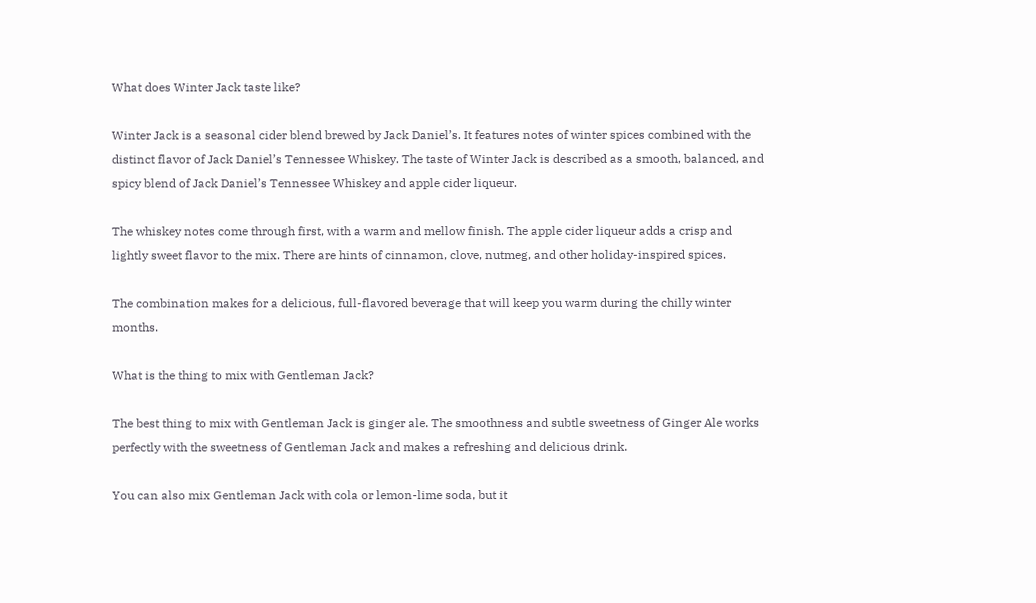What does Winter Jack taste like?

Winter Jack is a seasonal cider blend brewed by Jack Daniel’s. It features notes of winter spices combined with the distinct flavor of Jack Daniel’s Tennessee Whiskey. The taste of Winter Jack is described as a smooth, balanced, and spicy blend of Jack Daniel’s Tennessee Whiskey and apple cider liqueur.

The whiskey notes come through first, with a warm and mellow finish. The apple cider liqueur adds a crisp and lightly sweet flavor to the mix. There are hints of cinnamon, clove, nutmeg, and other holiday-inspired spices.

The combination makes for a delicious, full-flavored beverage that will keep you warm during the chilly winter months.

What is the thing to mix with Gentleman Jack?

The best thing to mix with Gentleman Jack is ginger ale. The smoothness and subtle sweetness of Ginger Ale works perfectly with the sweetness of Gentleman Jack and makes a refreshing and delicious drink.

You can also mix Gentleman Jack with cola or lemon-lime soda, but it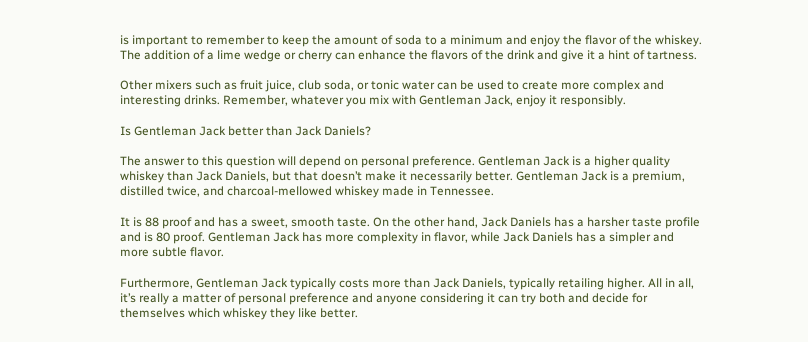is important to remember to keep the amount of soda to a minimum and enjoy the flavor of the whiskey. The addition of a lime wedge or cherry can enhance the flavors of the drink and give it a hint of tartness.

Other mixers such as fruit juice, club soda, or tonic water can be used to create more complex and interesting drinks. Remember, whatever you mix with Gentleman Jack, enjoy it responsibly.

Is Gentleman Jack better than Jack Daniels?

The answer to this question will depend on personal preference. Gentleman Jack is a higher quality whiskey than Jack Daniels, but that doesn’t make it necessarily better. Gentleman Jack is a premium, distilled twice, and charcoal-mellowed whiskey made in Tennessee.

It is 88 proof and has a sweet, smooth taste. On the other hand, Jack Daniels has a harsher taste profile and is 80 proof. Gentleman Jack has more complexity in flavor, while Jack Daniels has a simpler and more subtle flavor.

Furthermore, Gentleman Jack typically costs more than Jack Daniels, typically retailing higher. All in all, it’s really a matter of personal preference and anyone considering it can try both and decide for themselves which whiskey they like better.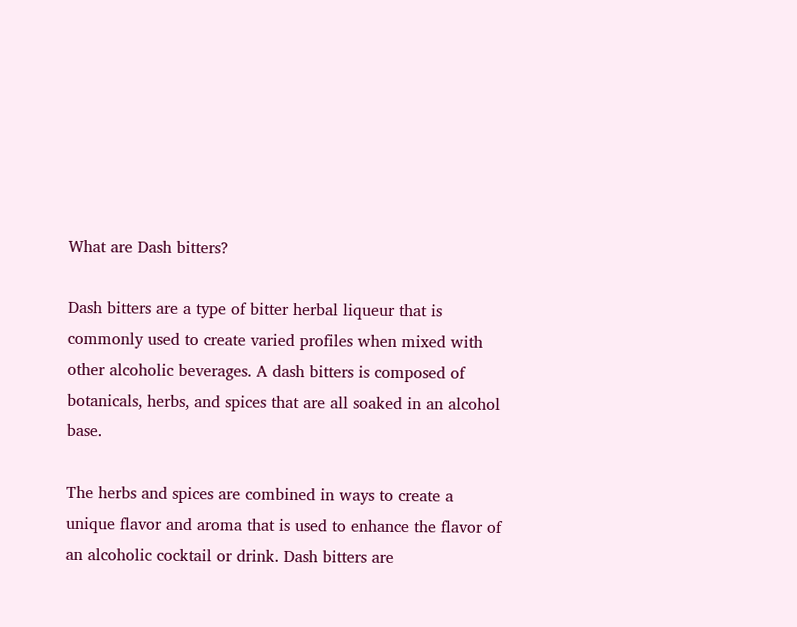What are Dash bitters?

Dash bitters are a type of bitter herbal liqueur that is commonly used to create varied profiles when mixed with other alcoholic beverages. A dash bitters is composed of botanicals, herbs, and spices that are all soaked in an alcohol base.

The herbs and spices are combined in ways to create a unique flavor and aroma that is used to enhance the flavor of an alcoholic cocktail or drink. Dash bitters are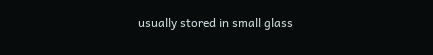usually stored in small glass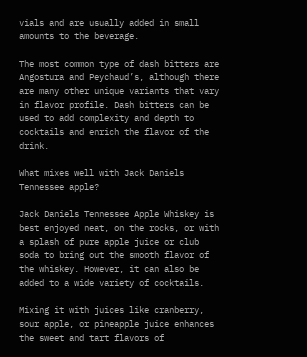vials and are usually added in small amounts to the beverage.

The most common type of dash bitters are Angostura and Peychaud’s, although there are many other unique variants that vary in flavor profile. Dash bitters can be used to add complexity and depth to cocktails and enrich the flavor of the drink.

What mixes well with Jack Daniels Tennessee apple?

Jack Daniels Tennessee Apple Whiskey is best enjoyed neat, on the rocks, or with a splash of pure apple juice or club soda to bring out the smooth flavor of the whiskey. However, it can also be added to a wide variety of cocktails.

Mixing it with juices like cranberry, sour apple, or pineapple juice enhances the sweet and tart flavors of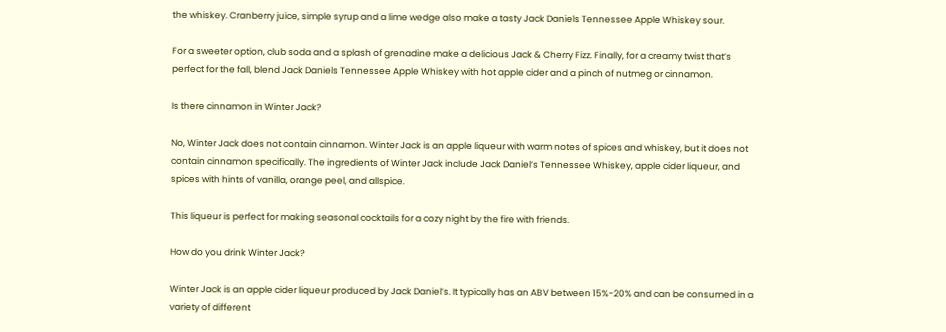the whiskey. Cranberry juice, simple syrup and a lime wedge also make a tasty Jack Daniels Tennessee Apple Whiskey sour.

For a sweeter option, club soda and a splash of grenadine make a delicious Jack & Cherry Fizz. Finally, for a creamy twist that’s perfect for the fall, blend Jack Daniels Tennessee Apple Whiskey with hot apple cider and a pinch of nutmeg or cinnamon.

Is there cinnamon in Winter Jack?

No, Winter Jack does not contain cinnamon. Winter Jack is an apple liqueur with warm notes of spices and whiskey, but it does not contain cinnamon specifically. The ingredients of Winter Jack include Jack Daniel’s Tennessee Whiskey, apple cider liqueur, and spices with hints of vanilla, orange peel, and allspice.

This liqueur is perfect for making seasonal cocktails for a cozy night by the fire with friends.

How do you drink Winter Jack?

Winter Jack is an apple cider liqueur produced by Jack Daniel’s. It typically has an ABV between 15%-20% and can be consumed in a variety of different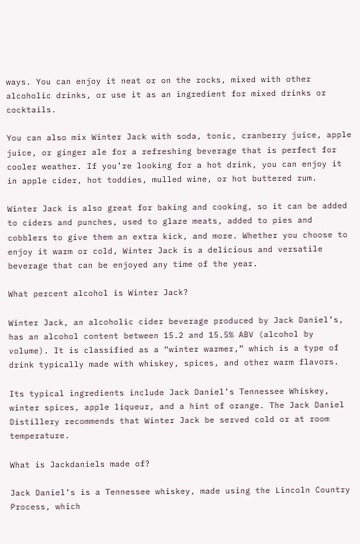ways. You can enjoy it neat or on the rocks, mixed with other alcoholic drinks, or use it as an ingredient for mixed drinks or cocktails.

You can also mix Winter Jack with soda, tonic, cranberry juice, apple juice, or ginger ale for a refreshing beverage that is perfect for cooler weather. If you’re looking for a hot drink, you can enjoy it in apple cider, hot toddies, mulled wine, or hot buttered rum.

Winter Jack is also great for baking and cooking, so it can be added to ciders and punches, used to glaze meats, added to pies and cobblers to give them an extra kick, and more. Whether you choose to enjoy it warm or cold, Winter Jack is a delicious and versatile beverage that can be enjoyed any time of the year.

What percent alcohol is Winter Jack?

Winter Jack, an alcoholic cider beverage produced by Jack Daniel’s, has an alcohol content between 15.2 and 15.5% ABV (alcohol by volume). It is classified as a “winter warmer,” which is a type of drink typically made with whiskey, spices, and other warm flavors.

Its typical ingredients include Jack Daniel’s Tennessee Whiskey, winter spices, apple liqueur, and a hint of orange. The Jack Daniel Distillery recommends that Winter Jack be served cold or at room temperature.

What is Jackdaniels made of?

Jack Daniel’s is a Tennessee whiskey, made using the Lincoln Country Process, which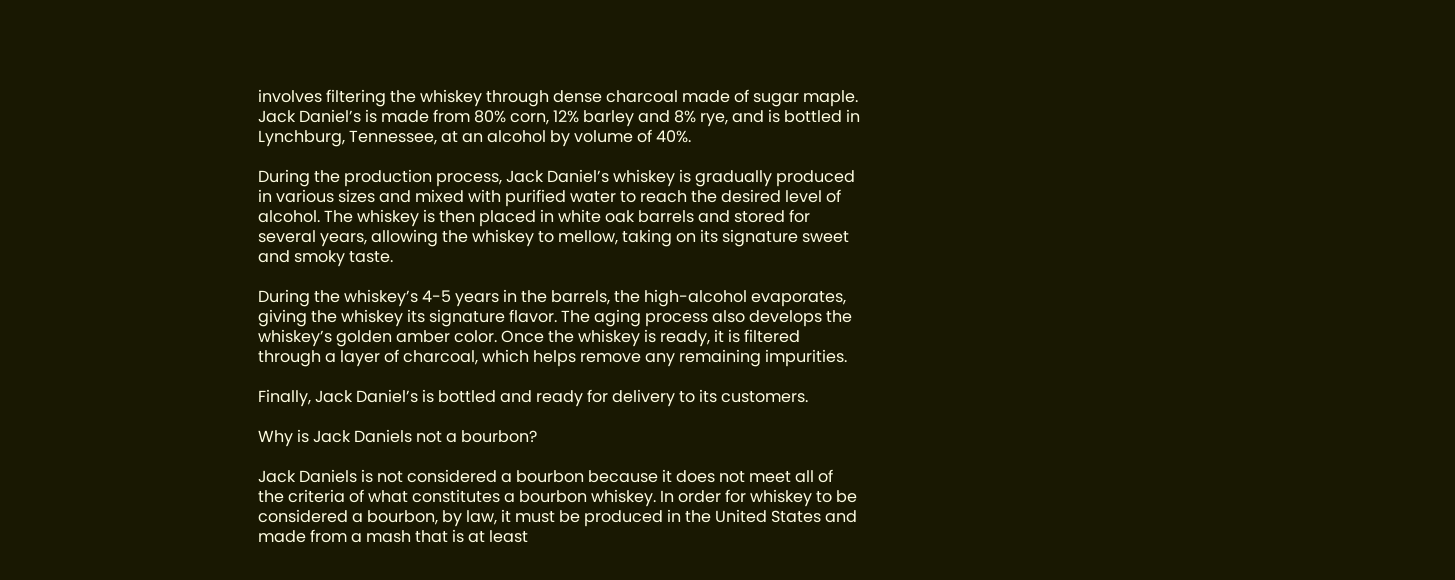involves filtering the whiskey through dense charcoal made of sugar maple. Jack Daniel’s is made from 80% corn, 12% barley and 8% rye, and is bottled in Lynchburg, Tennessee, at an alcohol by volume of 40%.

During the production process, Jack Daniel’s whiskey is gradually produced in various sizes and mixed with purified water to reach the desired level of alcohol. The whiskey is then placed in white oak barrels and stored for several years, allowing the whiskey to mellow, taking on its signature sweet and smoky taste.

During the whiskey’s 4-5 years in the barrels, the high-alcohol evaporates, giving the whiskey its signature flavor. The aging process also develops the whiskey’s golden amber color. Once the whiskey is ready, it is filtered through a layer of charcoal, which helps remove any remaining impurities.

Finally, Jack Daniel’s is bottled and ready for delivery to its customers.

Why is Jack Daniels not a bourbon?

Jack Daniels is not considered a bourbon because it does not meet all of the criteria of what constitutes a bourbon whiskey. In order for whiskey to be considered a bourbon, by law, it must be produced in the United States and made from a mash that is at least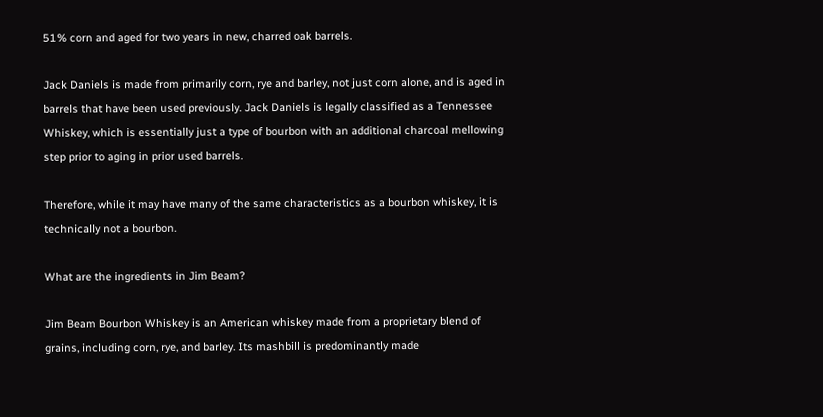51% corn and aged for two years in new, charred oak barrels.

Jack Daniels is made from primarily corn, rye and barley, not just corn alone, and is aged in barrels that have been used previously. Jack Daniels is legally classified as a Tennessee Whiskey, which is essentially just a type of bourbon with an additional charcoal mellowing step prior to aging in prior used barrels.

Therefore, while it may have many of the same characteristics as a bourbon whiskey, it is technically not a bourbon.

What are the ingredients in Jim Beam?

Jim Beam Bourbon Whiskey is an American whiskey made from a proprietary blend of grains, including corn, rye, and barley. Its mashbill is predominantly made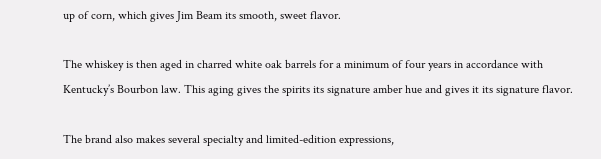up of corn, which gives Jim Beam its smooth, sweet flavor.

The whiskey is then aged in charred white oak barrels for a minimum of four years in accordance with Kentucky’s Bourbon law. This aging gives the spirits its signature amber hue and gives it its signature flavor.

The brand also makes several specialty and limited-edition expressions,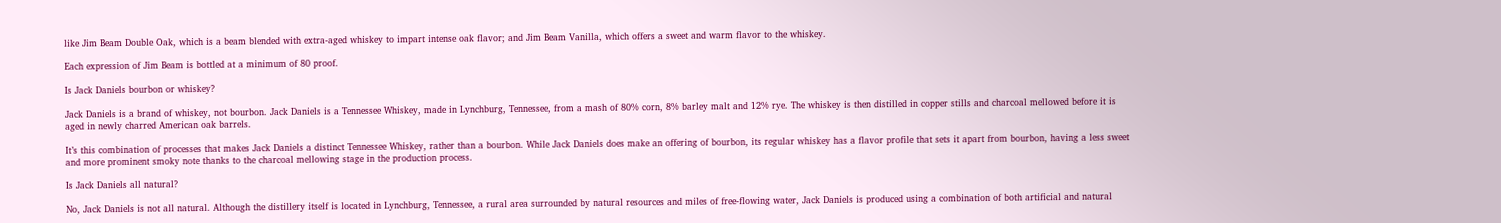like Jim Beam Double Oak, which is a beam blended with extra-aged whiskey to impart intense oak flavor; and Jim Beam Vanilla, which offers a sweet and warm flavor to the whiskey.

Each expression of Jim Beam is bottled at a minimum of 80 proof.

Is Jack Daniels bourbon or whiskey?

Jack Daniels is a brand of whiskey, not bourbon. Jack Daniels is a Tennessee Whiskey, made in Lynchburg, Tennessee, from a mash of 80% corn, 8% barley malt and 12% rye. The whiskey is then distilled in copper stills and charcoal mellowed before it is aged in newly charred American oak barrels.

It’s this combination of processes that makes Jack Daniels a distinct Tennessee Whiskey, rather than a bourbon. While Jack Daniels does make an offering of bourbon, its regular whiskey has a flavor profile that sets it apart from bourbon, having a less sweet and more prominent smoky note thanks to the charcoal mellowing stage in the production process.

Is Jack Daniels all natural?

No, Jack Daniels is not all natural. Although the distillery itself is located in Lynchburg, Tennessee, a rural area surrounded by natural resources and miles of free-flowing water, Jack Daniels is produced using a combination of both artificial and natural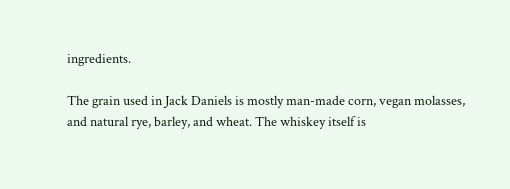ingredients.

The grain used in Jack Daniels is mostly man-made corn, vegan molasses, and natural rye, barley, and wheat. The whiskey itself is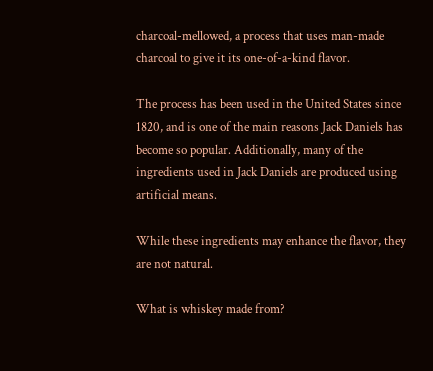charcoal-mellowed, a process that uses man-made charcoal to give it its one-of-a-kind flavor.

The process has been used in the United States since 1820, and is one of the main reasons Jack Daniels has become so popular. Additionally, many of the ingredients used in Jack Daniels are produced using artificial means.

While these ingredients may enhance the flavor, they are not natural.

What is whiskey made from?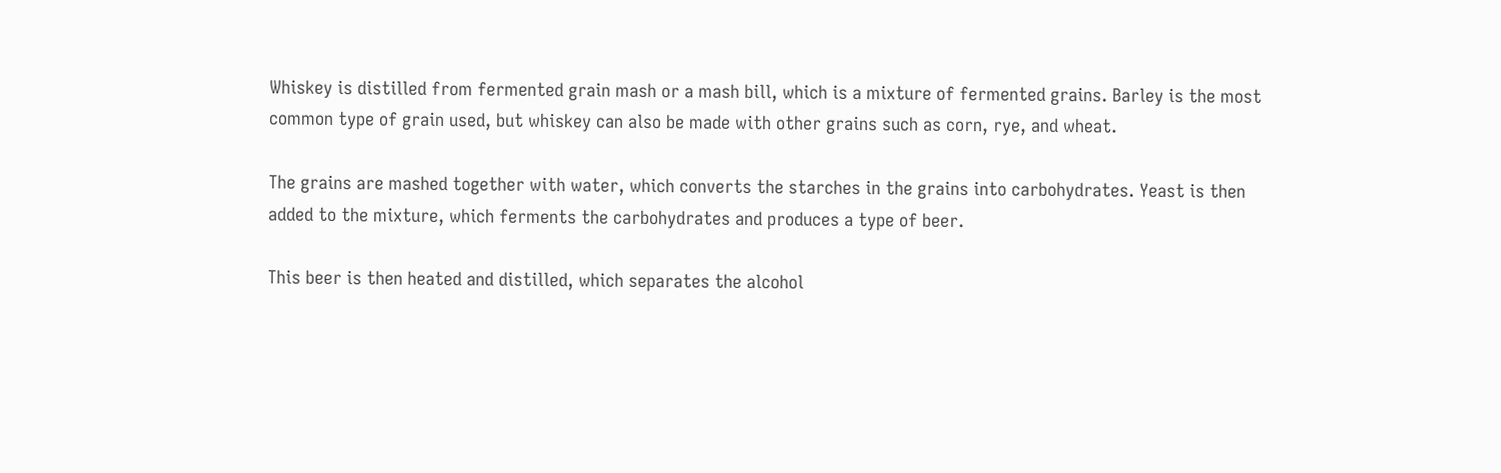Whiskey is distilled from fermented grain mash or a mash bill, which is a mixture of fermented grains. Barley is the most common type of grain used, but whiskey can also be made with other grains such as corn, rye, and wheat.

The grains are mashed together with water, which converts the starches in the grains into carbohydrates. Yeast is then added to the mixture, which ferments the carbohydrates and produces a type of beer.

This beer is then heated and distilled, which separates the alcohol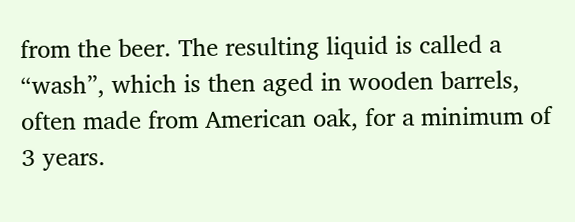from the beer. The resulting liquid is called a “wash”, which is then aged in wooden barrels, often made from American oak, for a minimum of 3 years.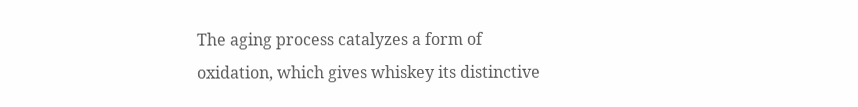The aging process catalyzes a form of oxidation, which gives whiskey its distinctive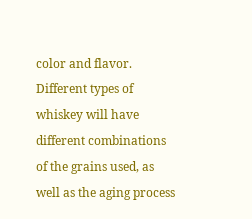color and flavor. Different types of whiskey will have different combinations of the grains used, as well as the aging process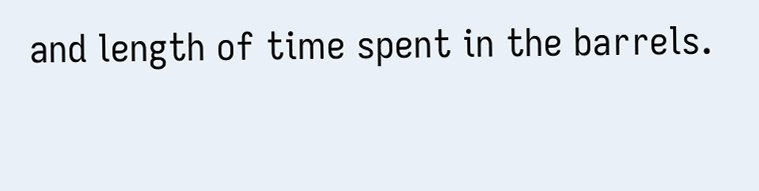and length of time spent in the barrels.